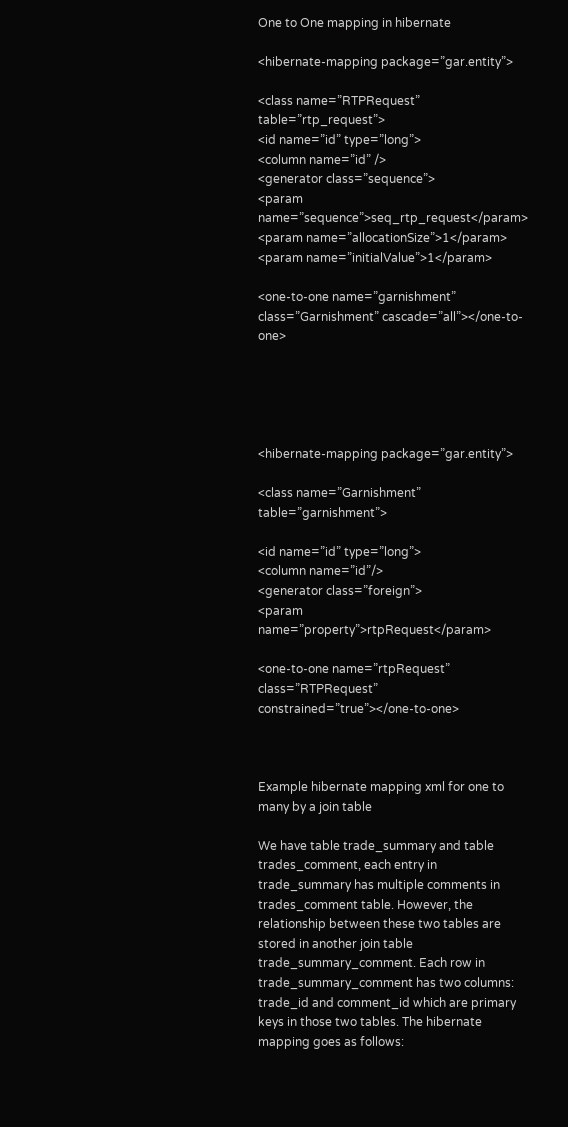One to One mapping in hibernate

<hibernate-mapping package=”gar.entity”>

<class name=”RTPRequest” table=”rtp_request”>
<id name=”id” type=”long”>
<column name=”id” />
<generator class=”sequence”>
<param name=”sequence”>seq_rtp_request</param>
<param name=”allocationSize”>1</param>
<param name=”initialValue”>1</param>

<one-to-one name=”garnishment” class=”Garnishment” cascade=”all”></one-to-one>





<hibernate-mapping package=”gar.entity”>

<class name=”Garnishment” table=”garnishment”>

<id name=”id” type=”long”>
<column name=”id”/>
<generator class=”foreign”>
<param name=”property”>rtpRequest</param>

<one-to-one name=”rtpRequest” class=”RTPRequest” constrained=”true”></one-to-one>



Example hibernate mapping xml for one to many by a join table

We have table trade_summary and table trades_comment, each entry in trade_summary has multiple comments in trades_comment table. However, the relationship between these two tables are stored in another join table trade_summary_comment. Each row in trade_summary_comment has two columns: trade_id and comment_id which are primary keys in those two tables. The hibernate mapping goes as follows: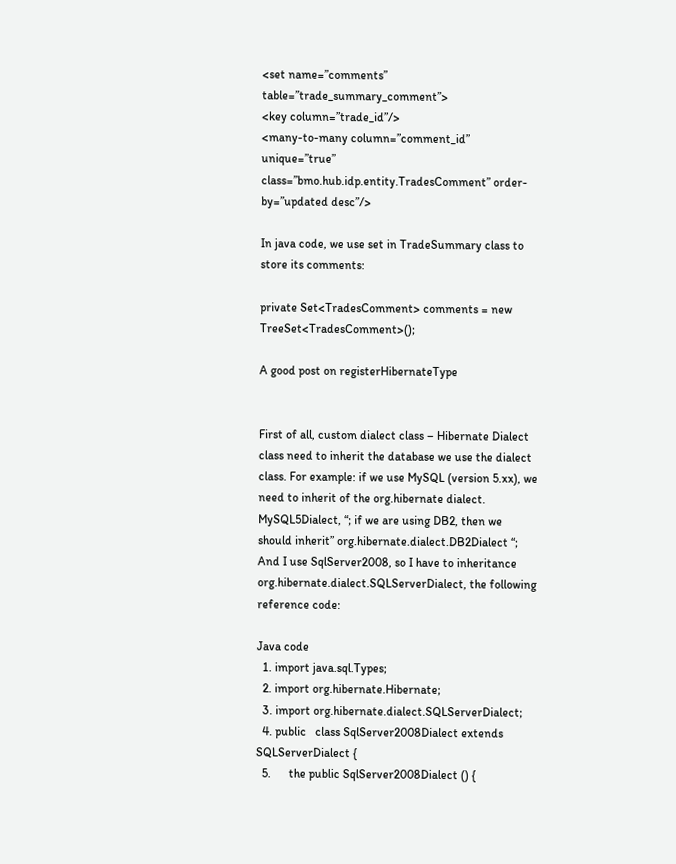<set name=”comments” table=”trade_summary_comment”>
<key column=”trade_id”/>
<many-to-many column=”comment_id” unique=”true” class=”bmo.hub.idp.entity.TradesComment” order-by=”updated desc”/>

In java code, we use set in TradeSummary class to store its comments:

private Set<TradesComment> comments = new TreeSet<TradesComment>();

A good post on registerHibernateType


First of all, custom dialect class – Hibernate Dialect class need to inherit the database we use the dialect class. For example: if we use MySQL (version 5.xx), we need to inherit of the org.hibernate dialect. MySQL5Dialect, “; if we are using DB2, then we should inherit” org.hibernate.dialect.DB2Dialect “; And I use SqlServer2008, so I have to inheritance org.hibernate.dialect.SQLServerDialect, the following reference code:

Java code
  1. import java.sql.Types;
  2. import org.hibernate.Hibernate;
  3. import org.hibernate.dialect.SQLServerDialect;
  4. public   class SqlServer2008Dialect extends SQLServerDialect {
  5.      the public SqlServer2008Dialect () {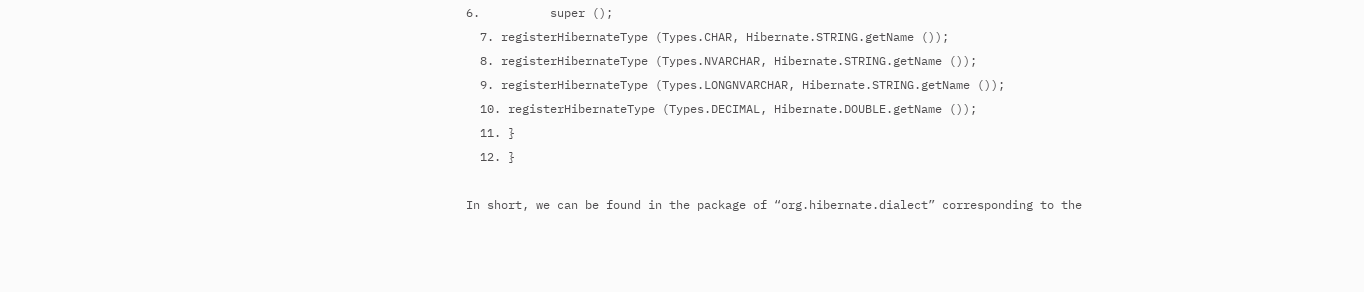6.          super ();
  7. registerHibernateType (Types.CHAR, Hibernate.STRING.getName ());
  8. registerHibernateType (Types.NVARCHAR, Hibernate.STRING.getName ());
  9. registerHibernateType (Types.LONGNVARCHAR, Hibernate.STRING.getName ());
  10. registerHibernateType (Types.DECIMAL, Hibernate.DOUBLE.getName ());
  11. }
  12. }

In short, we can be found in the package of “org.hibernate.dialect” corresponding to the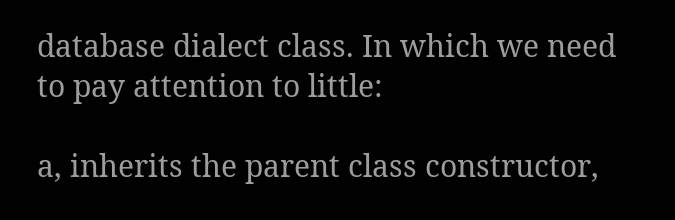database dialect class. In which we need to pay attention to little:

a, inherits the parent class constructor,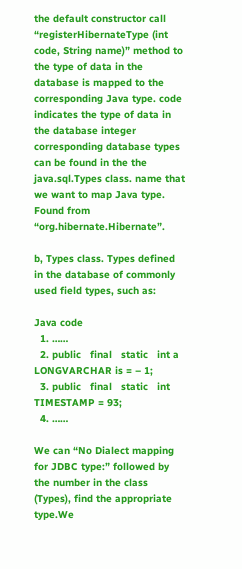the default constructor call “registerHibernateType (int code, String name)” method to the type of data in the database is mapped to the corresponding Java type. code indicates the type of data in the database integer corresponding database types can be found in the the java.sql.Types class. name that we want to map Java type. Found from “org.hibernate.Hibernate”.

b, Types class. Types defined in the database of commonly used field types, such as:

Java code
  1. ……
  2. public   final   static   int a LONGVARCHAR is = – 1;
  3. public   final   static   int TIMESTAMP = 93;
  4. ……

We can “No Dialect mapping for JDBC type:” followed by the number in the class (Types), find the appropriate type.We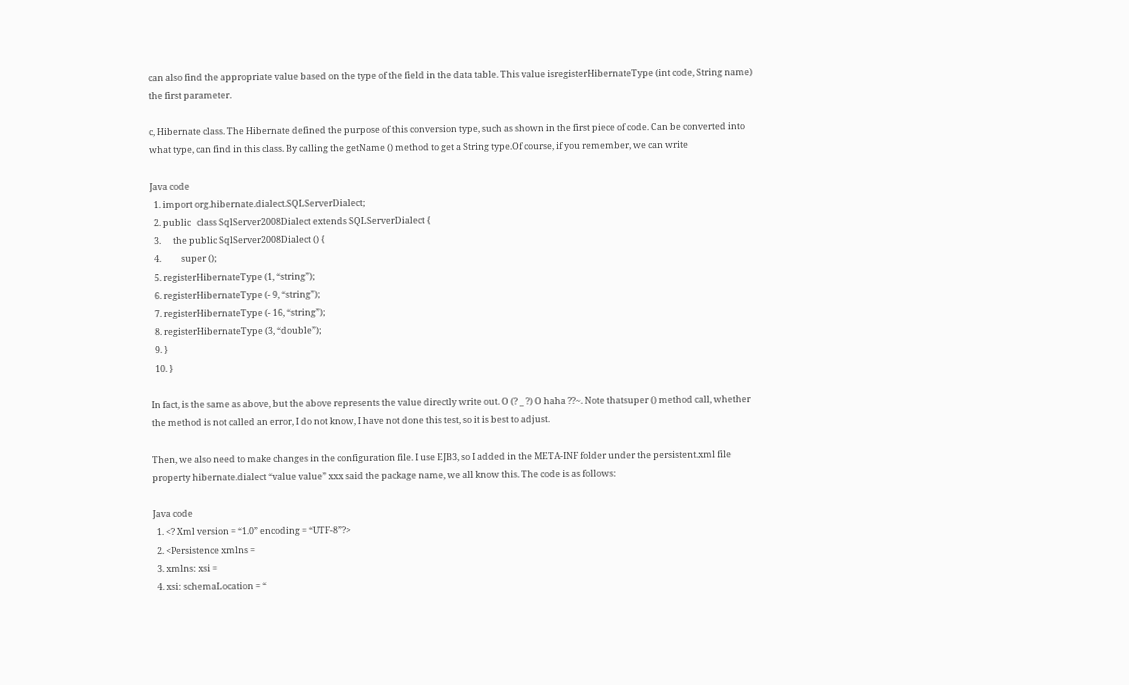can also find the appropriate value based on the type of the field in the data table. This value isregisterHibernateType (int code, String name) the first parameter.

c, Hibernate class. The Hibernate defined the purpose of this conversion type, such as shown in the first piece of code. Can be converted into what type, can find in this class. By calling the getName () method to get a String type.Of course, if you remember, we can write

Java code
  1. import org.hibernate.dialect.SQLServerDialect;
  2. public   class SqlServer2008Dialect extends SQLServerDialect {
  3.      the public SqlServer2008Dialect () {
  4.          super ();
  5. registerHibernateType (1, “string”);
  6. registerHibernateType (- 9, “string”);
  7. registerHibernateType (- 16, “string”);
  8. registerHibernateType (3, “double”);
  9. }
  10. }

In fact, is the same as above, but the above represents the value directly write out. O (? _ ?) O haha ??~. Note thatsuper () method call, whether the method is not called an error, I do not know, I have not done this test, so it is best to adjust.

Then, we also need to make changes in the configuration file. I use EJB3, so I added in the META-INF folder under the persistent.xml file property hibernate.dialect “value value” xxx said the package name, we all know this. The code is as follows:

Java code
  1. <? Xml version = “1.0” encoding = “UTF-8”?>
  2. <Persistence xmlns =
  3. xmlns: xsi =
  4. xsi: schemaLocation = “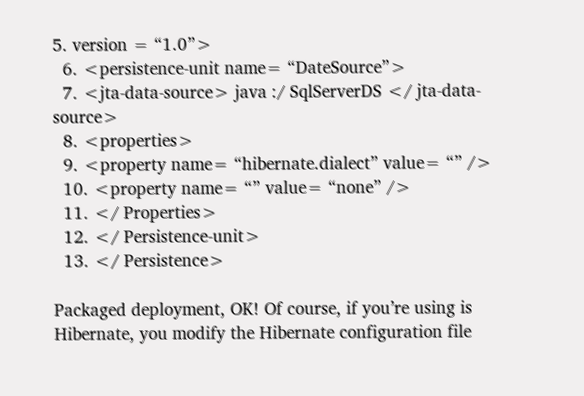5. version = “1.0”>
  6. <persistence-unit name= “DateSource”>
  7. <jta-data-source> java :/ SqlServerDS </ jta-data-source>
  8. <properties>
  9. <property name= “hibernate.dialect” value= “” />
  10. <property name= “” value= “none” />
  11. </ Properties>
  12. </ Persistence-unit>
  13. </ Persistence>

Packaged deployment, OK! Of course, if you’re using is Hibernate, you modify the Hibernate configuration file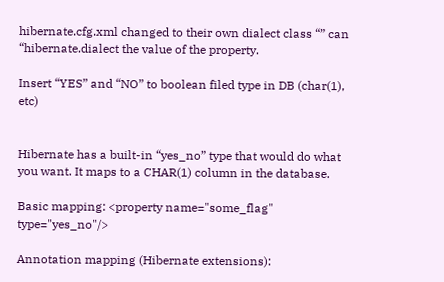hibernate.cfg.xml changed to their own dialect class “” can “hibernate.dialect the value of the property.

Insert “YES” and “NO” to boolean filed type in DB (char(1), etc)


Hibernate has a built-in “yes_no” type that would do what you want. It maps to a CHAR(1) column in the database.

Basic mapping: <property name="some_flag" type="yes_no"/>

Annotation mapping (Hibernate extensions):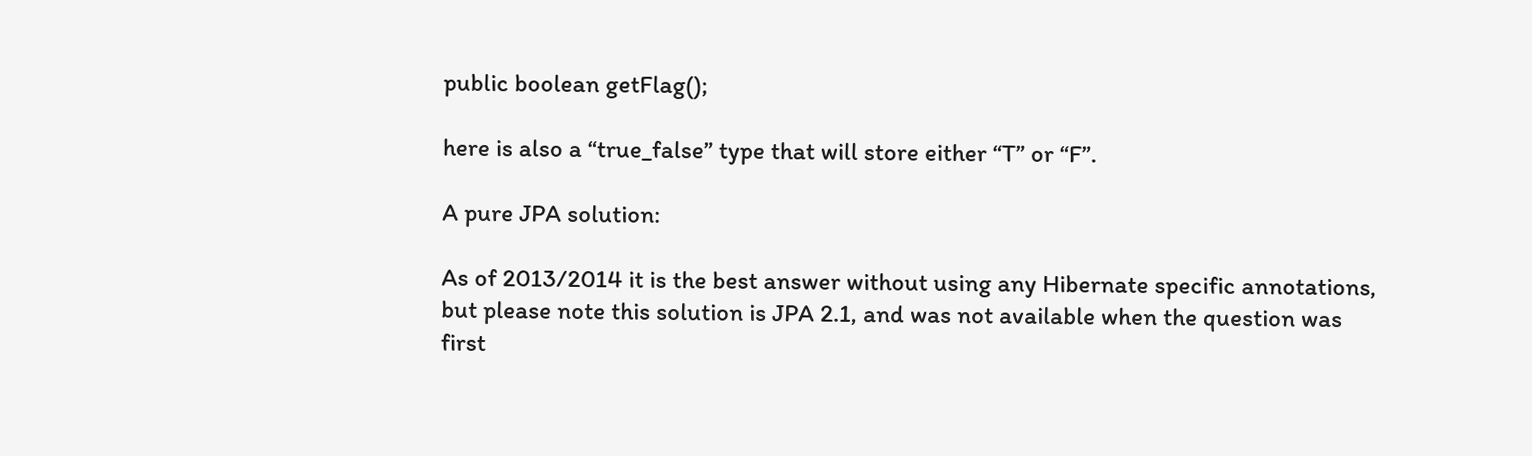public boolean getFlag();

here is also a “true_false” type that will store either “T” or “F”.

A pure JPA solution:

As of 2013/2014 it is the best answer without using any Hibernate specific annotations, but please note this solution is JPA 2.1, and was not available when the question was first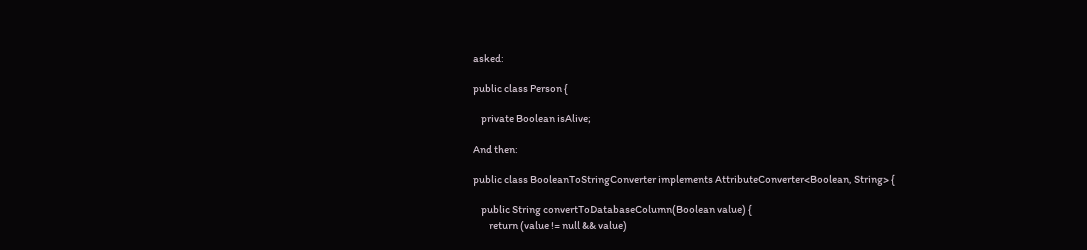asked:

public class Person {

    private Boolean isAlive;

And then:

public class BooleanToStringConverter implements AttributeConverter<Boolean, String> {

    public String convertToDatabaseColumn(Boolean value) {
        return (value != null && value)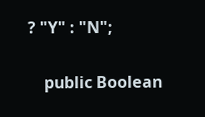? "Y" : "N";

    public Boolean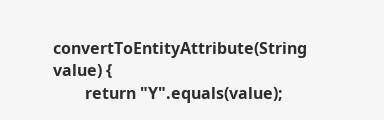convertToEntityAttribute(String value) {
        return "Y".equals(value);